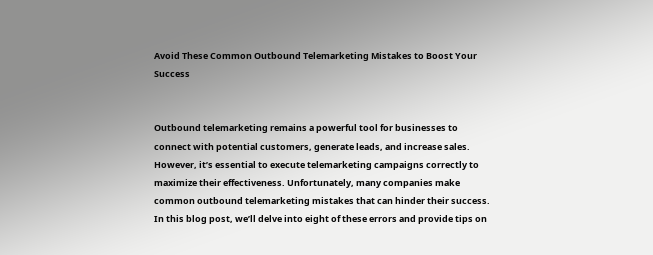Avoid These Common Outbound Telemarketing Mistakes to Boost Your Success


Outbound telemarketing remains a powerful tool for businesses to connect with potential customers, generate leads, and increase sales. However, it’s essential to execute telemarketing campaigns correctly to maximize their effectiveness. Unfortunately, many companies make common outbound telemarketing mistakes that can hinder their success. In this blog post, we’ll delve into eight of these errors and provide tips on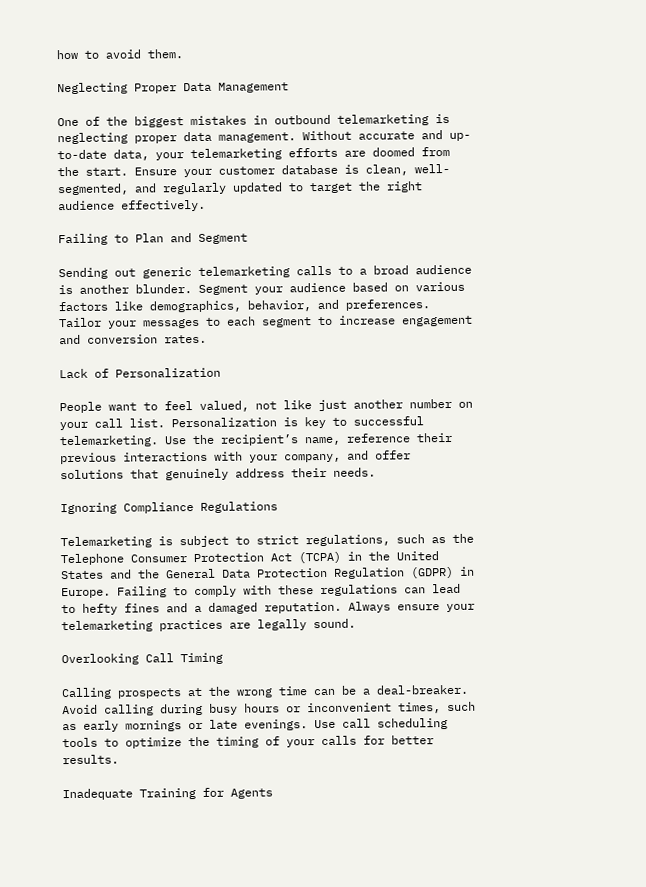how to avoid them.

Neglecting Proper Data Management

One of the biggest mistakes in outbound telemarketing is neglecting proper data management. Without accurate and up-to-date data, your telemarketing efforts are doomed from the start. Ensure your customer database is clean, well-segmented, and regularly updated to target the right audience effectively.

Failing to Plan and Segment

Sending out generic telemarketing calls to a broad audience is another blunder. Segment your audience based on various factors like demographics, behavior, and preferences. Tailor your messages to each segment to increase engagement and conversion rates.

Lack of Personalization

People want to feel valued, not like just another number on your call list. Personalization is key to successful telemarketing. Use the recipient’s name, reference their previous interactions with your company, and offer solutions that genuinely address their needs.

Ignoring Compliance Regulations

Telemarketing is subject to strict regulations, such as the Telephone Consumer Protection Act (TCPA) in the United States and the General Data Protection Regulation (GDPR) in Europe. Failing to comply with these regulations can lead to hefty fines and a damaged reputation. Always ensure your telemarketing practices are legally sound.

Overlooking Call Timing

Calling prospects at the wrong time can be a deal-breaker. Avoid calling during busy hours or inconvenient times, such as early mornings or late evenings. Use call scheduling tools to optimize the timing of your calls for better results.

Inadequate Training for Agents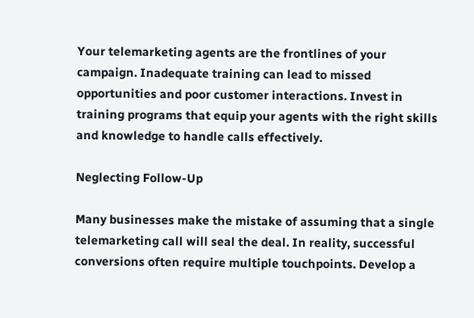Your telemarketing agents are the frontlines of your campaign. Inadequate training can lead to missed opportunities and poor customer interactions. Invest in training programs that equip your agents with the right skills and knowledge to handle calls effectively.

Neglecting Follow-Up

Many businesses make the mistake of assuming that a single telemarketing call will seal the deal. In reality, successful conversions often require multiple touchpoints. Develop a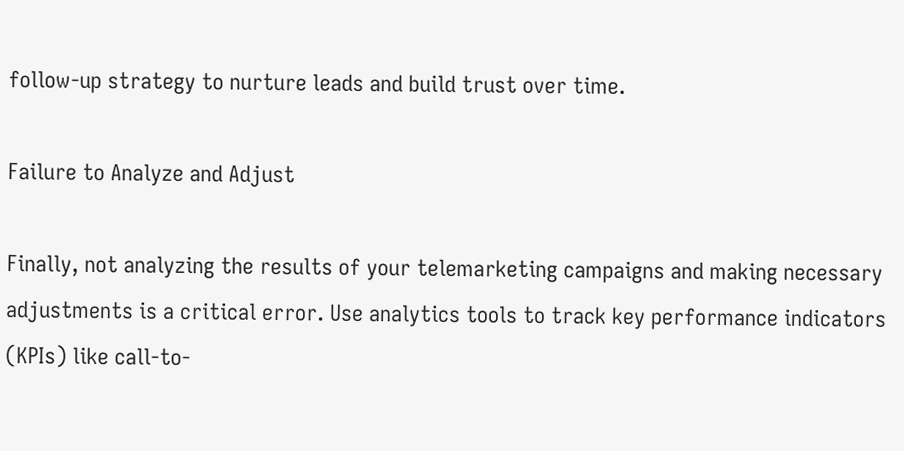follow-up strategy to nurture leads and build trust over time.

Failure to Analyze and Adjust

Finally, not analyzing the results of your telemarketing campaigns and making necessary adjustments is a critical error. Use analytics tools to track key performance indicators (KPIs) like call-to-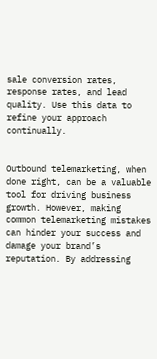sale conversion rates, response rates, and lead quality. Use this data to refine your approach continually.


Outbound telemarketing, when done right, can be a valuable tool for driving business growth. However, making common telemarketing mistakes can hinder your success and damage your brand’s reputation. By addressing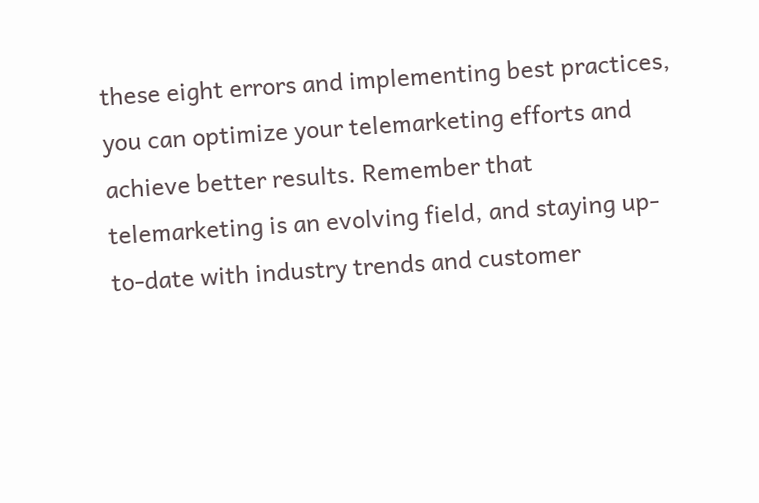these eight errors and implementing best practices, you can optimize your telemarketing efforts and achieve better results. Remember that telemarketing is an evolving field, and staying up-to-date with industry trends and customer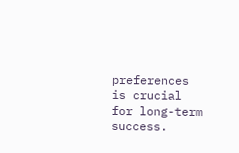preferences is crucial for long-term success.